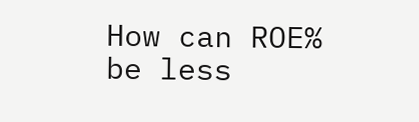How can ROE% be less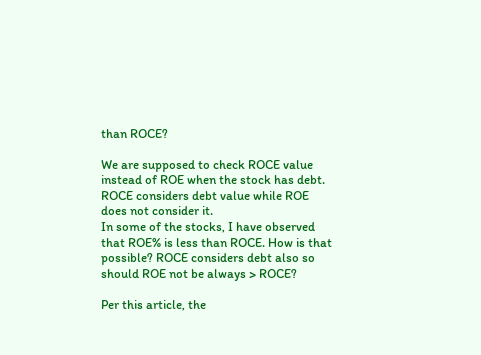than ROCE?

We are supposed to check ROCE value instead of ROE when the stock has debt. ROCE considers debt value while ROE does not consider it.
In some of the stocks, I have observed that ROE% is less than ROCE. How is that possible? ROCE considers debt also so should ROE not be always > ROCE?

Per this article, the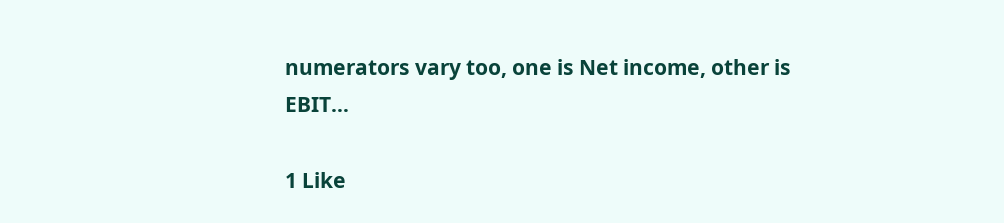numerators vary too, one is Net income, other is EBIT…

1 Like